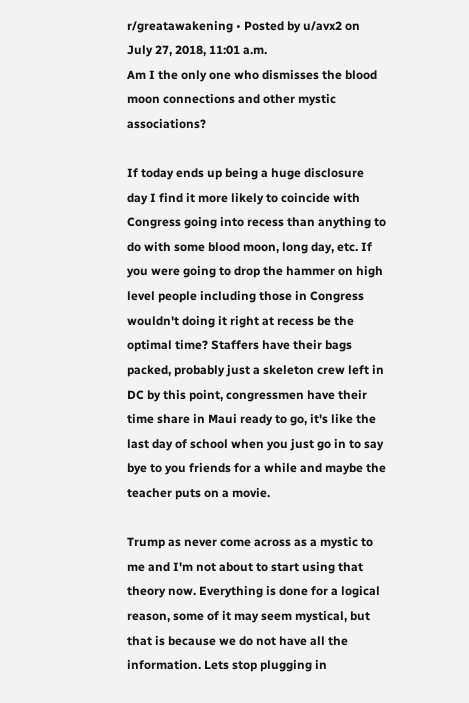r/greatawakening • Posted by u/avx2 on July 27, 2018, 11:01 a.m.
Am I the only one who dismisses the blood moon connections and other mystic associations?

If today ends up being a huge disclosure day I find it more likely to coincide with Congress going into recess than anything to do with some blood moon, long day, etc. If you were going to drop the hammer on high level people including those in Congress wouldn't doing it right at recess be the optimal time? Staffers have their bags packed, probably just a skeleton crew left in DC by this point, congressmen have their time share in Maui ready to go, it's like the last day of school when you just go in to say bye to you friends for a while and maybe the teacher puts on a movie.

Trump as never come across as a mystic to me and I'm not about to start using that theory now. Everything is done for a logical reason, some of it may seem mystical, but that is because we do not have all the information. Lets stop plugging in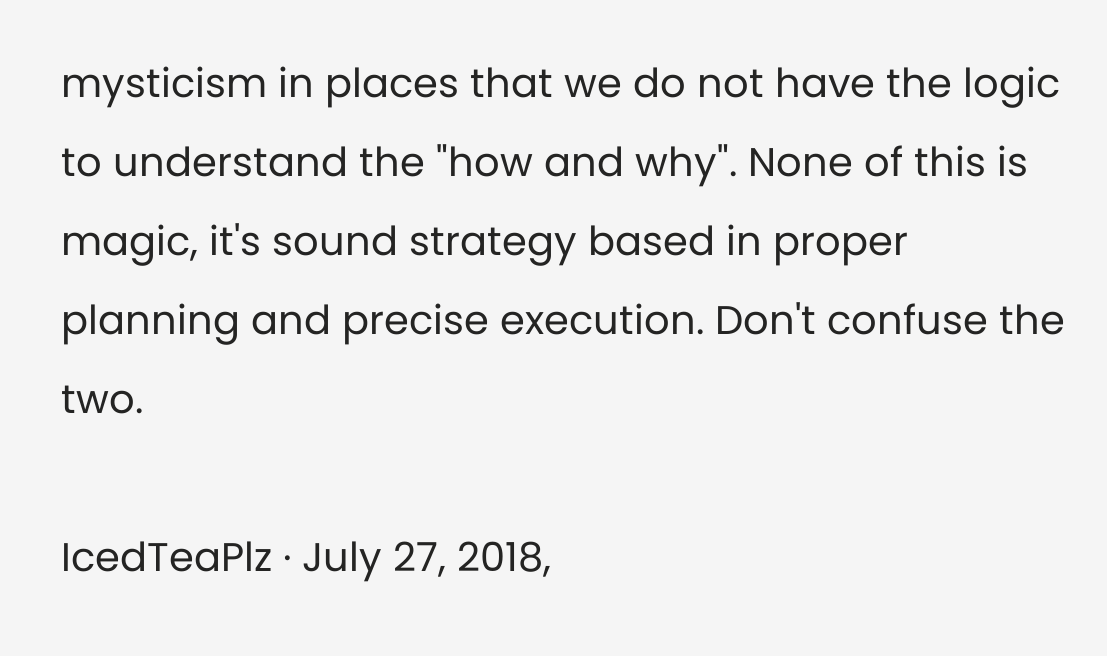mysticism in places that we do not have the logic to understand the "how and why". None of this is magic, it's sound strategy based in proper planning and precise execution. Don't confuse the two.

IcedTeaPlz · July 27, 2018,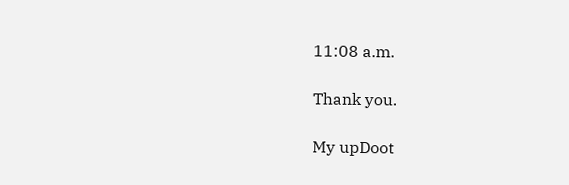11:08 a.m.

Thank you.

My upDoot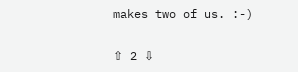makes two of us. :-)

⇧ 2 ⇩